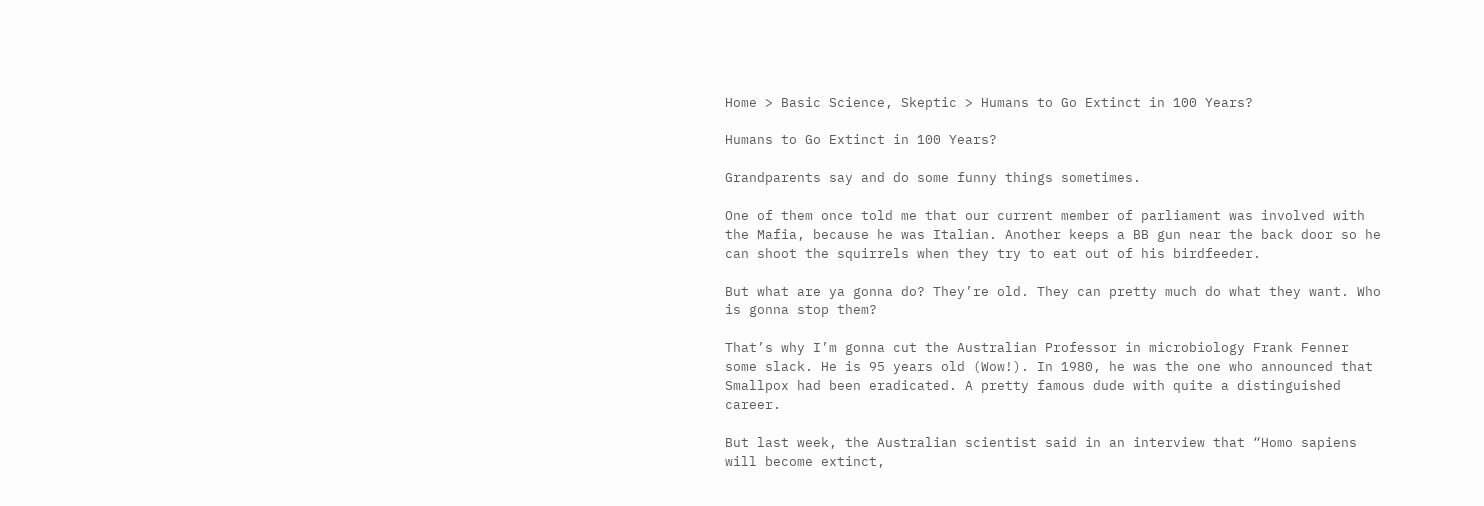Home > Basic Science, Skeptic > Humans to Go Extinct in 100 Years?

Humans to Go Extinct in 100 Years?

Grandparents say and do some funny things sometimes.

One of them once told me that our current member of parliament was involved with the Mafia, because he was Italian. Another keeps a BB gun near the back door so he can shoot the squirrels when they try to eat out of his birdfeeder.

But what are ya gonna do? They’re old. They can pretty much do what they want. Who is gonna stop them?

That’s why I’m gonna cut the Australian Professor in microbiology Frank Fenner some slack. He is 95 years old (Wow!). In 1980, he was the one who announced that Smallpox had been eradicated. A pretty famous dude with quite a distinguished career.

But last week, the Australian scientist said in an interview that “Homo sapiens will become extinct,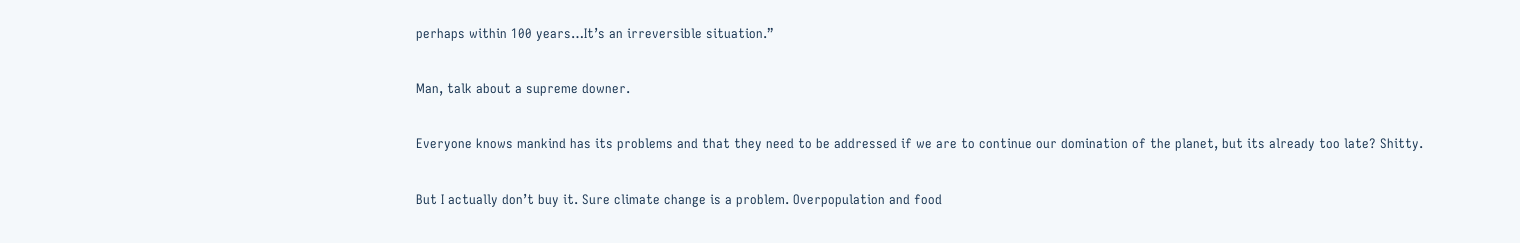perhaps within 100 years…It’s an irreversible situation.”

Man, talk about a supreme downer.

Everyone knows mankind has its problems and that they need to be addressed if we are to continue our domination of the planet, but its already too late? Shitty.

But I actually don’t buy it. Sure climate change is a problem. Overpopulation and food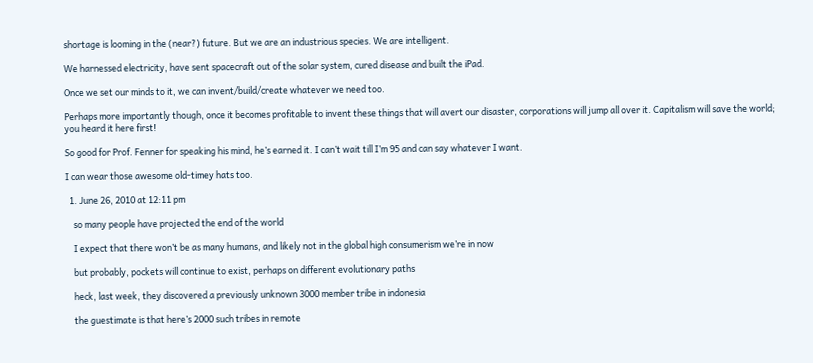shortage is looming in the (near?) future. But we are an industrious species. We are intelligent.

We harnessed electricity, have sent spacecraft out of the solar system, cured disease and built the iPad.

Once we set our minds to it, we can invent/build/create whatever we need too.

Perhaps more importantly though, once it becomes profitable to invent these things that will avert our disaster, corporations will jump all over it. Capitalism will save the world; you heard it here first!

So good for Prof. Fenner for speaking his mind, he’s earned it. I can’t wait till I’m 95 and can say whatever I want.

I can wear those awesome old-timey hats too.

  1. June 26, 2010 at 12:11 pm

    so many people have projected the end of the world

    I expect that there won’t be as many humans, and likely not in the global high consumerism we’re in now

    but probably, pockets will continue to exist, perhaps on different evolutionary paths

    heck, last week, they discovered a previously unknown 3000 member tribe in indonesia

    the guestimate is that here’s 2000 such tribes in remote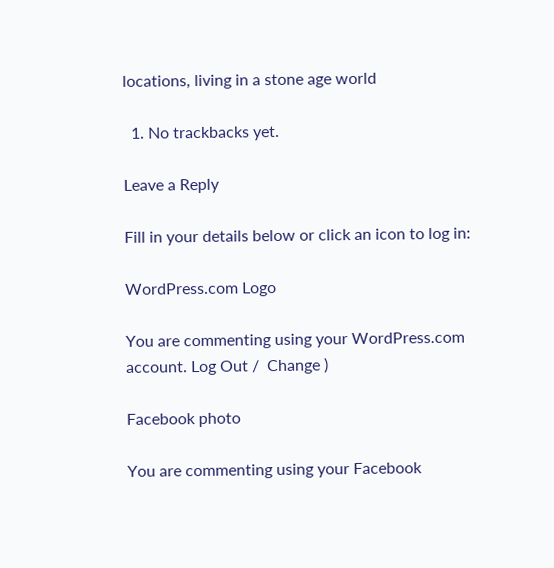locations, living in a stone age world

  1. No trackbacks yet.

Leave a Reply

Fill in your details below or click an icon to log in:

WordPress.com Logo

You are commenting using your WordPress.com account. Log Out /  Change )

Facebook photo

You are commenting using your Facebook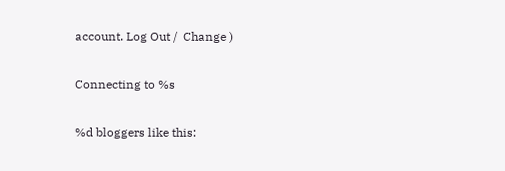account. Log Out /  Change )

Connecting to %s

%d bloggers like this: